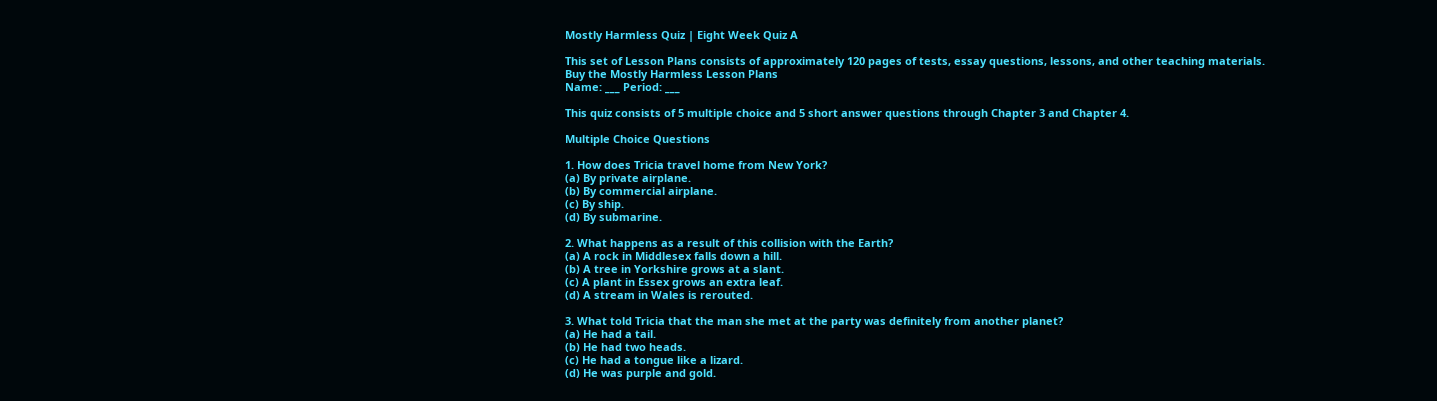Mostly Harmless Quiz | Eight Week Quiz A

This set of Lesson Plans consists of approximately 120 pages of tests, essay questions, lessons, and other teaching materials.
Buy the Mostly Harmless Lesson Plans
Name: ___ Period: ___

This quiz consists of 5 multiple choice and 5 short answer questions through Chapter 3 and Chapter 4.

Multiple Choice Questions

1. How does Tricia travel home from New York?
(a) By private airplane.
(b) By commercial airplane.
(c) By ship.
(d) By submarine.

2. What happens as a result of this collision with the Earth?
(a) A rock in Middlesex falls down a hill.
(b) A tree in Yorkshire grows at a slant.
(c) A plant in Essex grows an extra leaf.
(d) A stream in Wales is rerouted.

3. What told Tricia that the man she met at the party was definitely from another planet?
(a) He had a tail.
(b) He had two heads.
(c) He had a tongue like a lizard.
(d) He was purple and gold.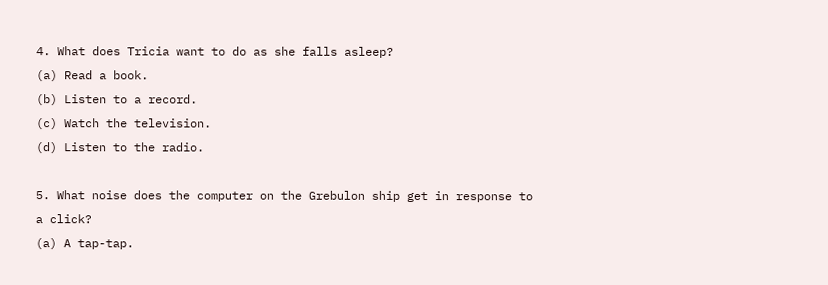4. What does Tricia want to do as she falls asleep?
(a) Read a book.
(b) Listen to a record.
(c) Watch the television.
(d) Listen to the radio.

5. What noise does the computer on the Grebulon ship get in response to a click?
(a) A tap-tap.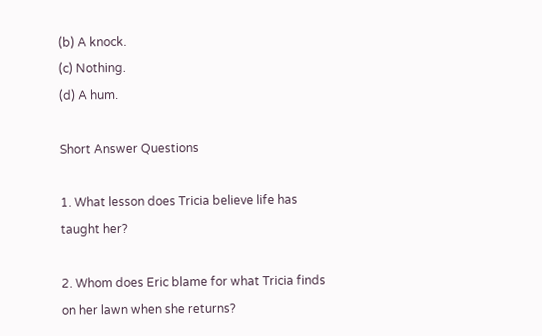(b) A knock.
(c) Nothing.
(d) A hum.

Short Answer Questions

1. What lesson does Tricia believe life has taught her?

2. Whom does Eric blame for what Tricia finds on her lawn when she returns?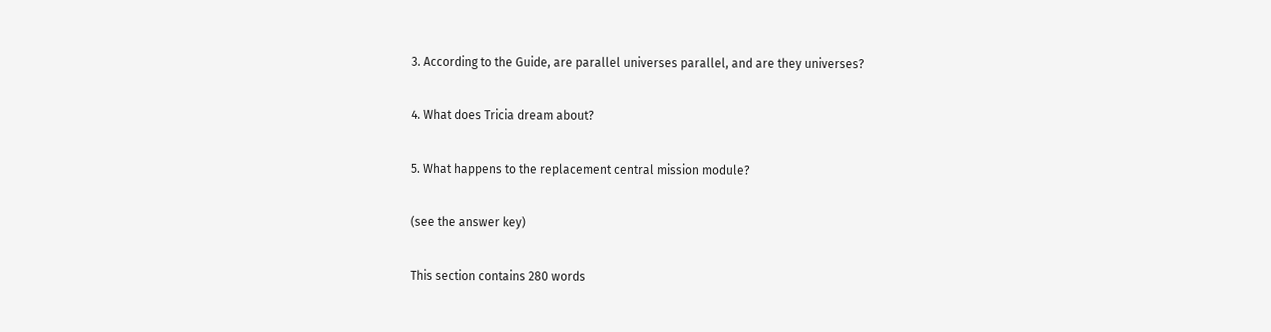3. According to the Guide, are parallel universes parallel, and are they universes?

4. What does Tricia dream about?

5. What happens to the replacement central mission module?

(see the answer key)

This section contains 280 words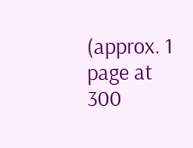(approx. 1 page at 300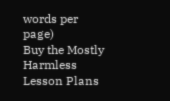words per page)
Buy the Mostly Harmless Lesson Plans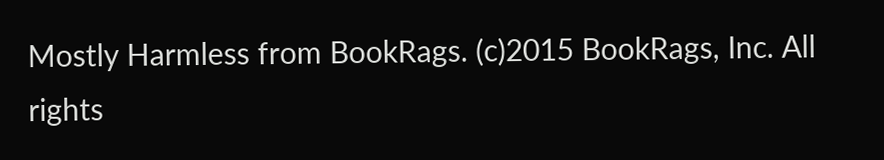Mostly Harmless from BookRags. (c)2015 BookRags, Inc. All rights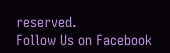reserved.
Follow Us on Facebook